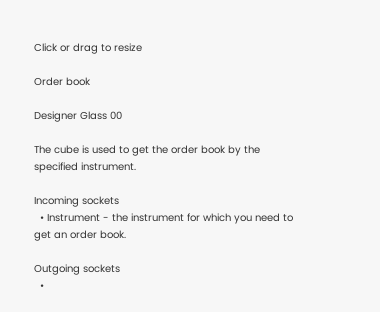Click or drag to resize

Order book

Designer Glass 00

The cube is used to get the order book by the specified instrument.

Incoming sockets
  • Instrument - the instrument for which you need to get an order book.

Outgoing sockets
  •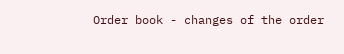Order book - changes of the order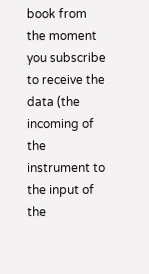book from the moment you subscribe to receive the data (the incoming of the instrument to the input of the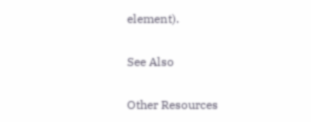element).

See Also

Other Resources